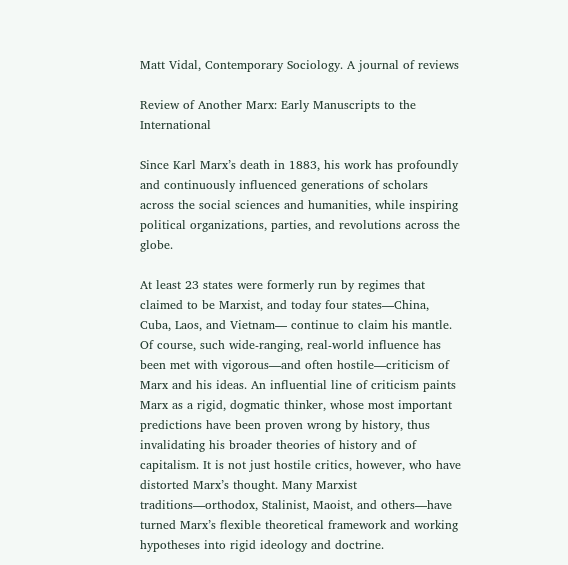Matt Vidal, Contemporary Sociology. A journal of reviews

Review of Another Marx: Early Manuscripts to the International

Since Karl Marx’s death in 1883, his work has profoundly and continuously influenced generations of scholars across the social sciences and humanities, while inspiring political organizations, parties, and revolutions across the globe.

At least 23 states were formerly run by regimes that claimed to be Marxist, and today four states—China, Cuba, Laos, and Vietnam— continue to claim his mantle.
Of course, such wide-ranging, real-world influence has been met with vigorous—and often hostile—criticism of Marx and his ideas. An influential line of criticism paints Marx as a rigid, dogmatic thinker, whose most important predictions have been proven wrong by history, thus invalidating his broader theories of history and of capitalism. It is not just hostile critics, however, who have distorted Marx’s thought. Many Marxist traditions—orthodox, Stalinist, Maoist, and others—have turned Marx’s flexible theoretical framework and working hypotheses into rigid ideology and doctrine.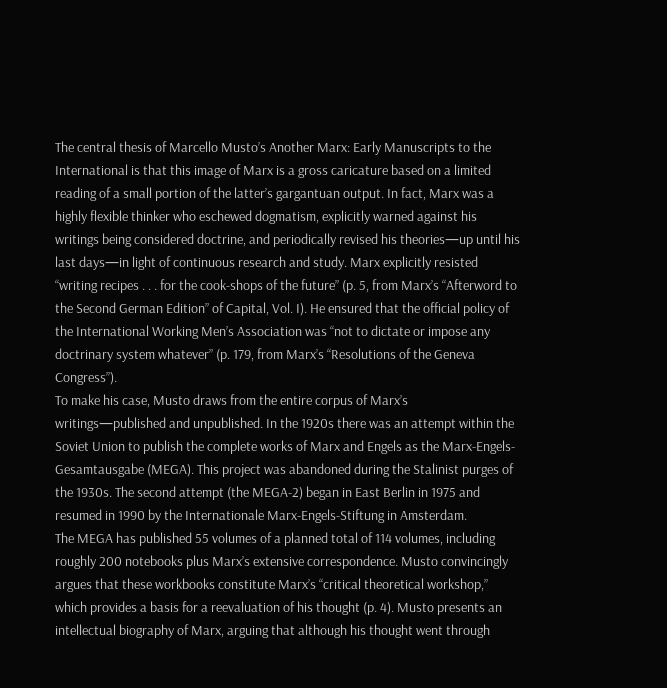The central thesis of Marcello Musto’s Another Marx: Early Manuscripts to the International is that this image of Marx is a gross caricature based on a limited reading of a small portion of the latter’s gargantuan output. In fact, Marx was a highly flexible thinker who eschewed dogmatism, explicitly warned against his writings being considered doctrine, and periodically revised his theories—up until his last days—in light of continuous research and study. Marx explicitly resisted “writing recipes . . . for the cook-shops of the future” (p. 5, from Marx’s “Afterword to the Second German Edition” of Capital, Vol. I). He ensured that the official policy of the International Working Men’s Association was “not to dictate or impose any doctrinary system whatever” (p. 179, from Marx’s “Resolutions of the Geneva Congress”).
To make his case, Musto draws from the entire corpus of Marx’s writings—published and unpublished. In the 1920s there was an attempt within the Soviet Union to publish the complete works of Marx and Engels as the Marx-Engels-Gesamtausgabe (MEGA). This project was abandoned during the Stalinist purges of the 1930s. The second attempt (the MEGA-2) began in East Berlin in 1975 and resumed in 1990 by the Internationale Marx-Engels-Stiftung in Amsterdam.
The MEGA has published 55 volumes of a planned total of 114 volumes, including roughly 200 notebooks plus Marx’s extensive correspondence. Musto convincingly argues that these workbooks constitute Marx’s “critical theoretical workshop,” which provides a basis for a reevaluation of his thought (p. 4). Musto presents an intellectual biography of Marx, arguing that although his thought went through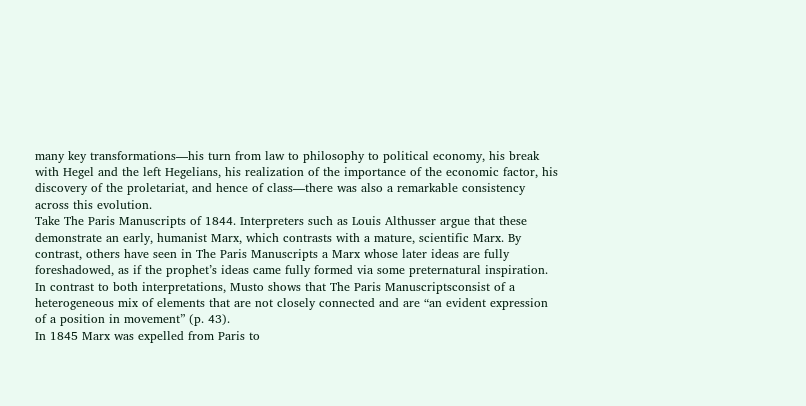many key transformations—his turn from law to philosophy to political economy, his break with Hegel and the left Hegelians, his realization of the importance of the economic factor, his discovery of the proletariat, and hence of class—there was also a remarkable consistency across this evolution.
Take The Paris Manuscripts of 1844. Interpreters such as Louis Althusser argue that these demonstrate an early, humanist Marx, which contrasts with a mature, scientific Marx. By contrast, others have seen in The Paris Manuscripts a Marx whose later ideas are fully foreshadowed, as if the prophet’s ideas came fully formed via some preternatural inspiration. In contrast to both interpretations, Musto shows that The Paris Manuscriptsconsist of a heterogeneous mix of elements that are not closely connected and are “an evident expression of a position in movement” (p. 43).
In 1845 Marx was expelled from Paris to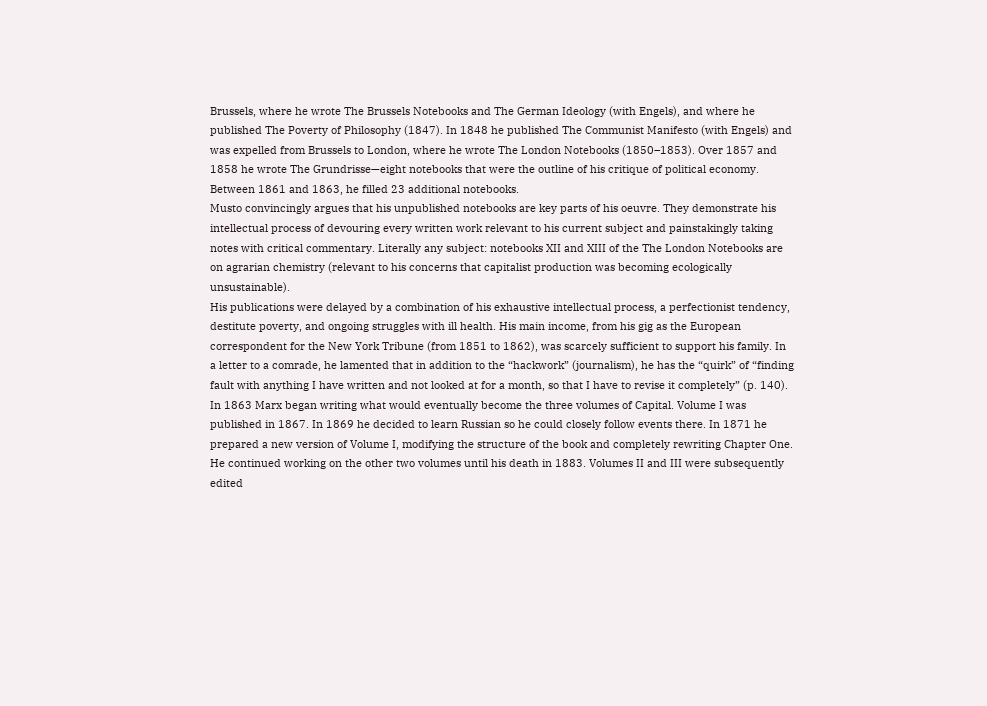Brussels, where he wrote The Brussels Notebooks and The German Ideology (with Engels), and where he published The Poverty of Philosophy (1847). In 1848 he published The Communist Manifesto (with Engels) and was expelled from Brussels to London, where he wrote The London Notebooks (1850–1853). Over 1857 and 1858 he wrote The Grundrisse—eight notebooks that were the outline of his critique of political economy. Between 1861 and 1863, he filled 23 additional notebooks.
Musto convincingly argues that his unpublished notebooks are key parts of his oeuvre. They demonstrate his intellectual process of devouring every written work relevant to his current subject and painstakingly taking notes with critical commentary. Literally any subject: notebooks XII and XIII of the The London Notebooks are on agrarian chemistry (relevant to his concerns that capitalist production was becoming ecologically unsustainable).
His publications were delayed by a combination of his exhaustive intellectual process, a perfectionist tendency, destitute poverty, and ongoing struggles with ill health. His main income, from his gig as the European correspondent for the New York Tribune (from 1851 to 1862), was scarcely sufficient to support his family. In a letter to a comrade, he lamented that in addition to the “hackwork” (journalism), he has the “quirk” of “finding fault with anything I have written and not looked at for a month, so that I have to revise it completely” (p. 140).
In 1863 Marx began writing what would eventually become the three volumes of Capital. Volume I was published in 1867. In 1869 he decided to learn Russian so he could closely follow events there. In 1871 he prepared a new version of Volume I, modifying the structure of the book and completely rewriting Chapter One. He continued working on the other two volumes until his death in 1883. Volumes II and III were subsequently edited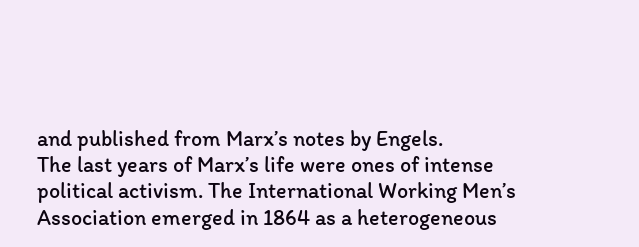and published from Marx’s notes by Engels.
The last years of Marx’s life were ones of intense political activism. The International Working Men’s Association emerged in 1864 as a heterogeneous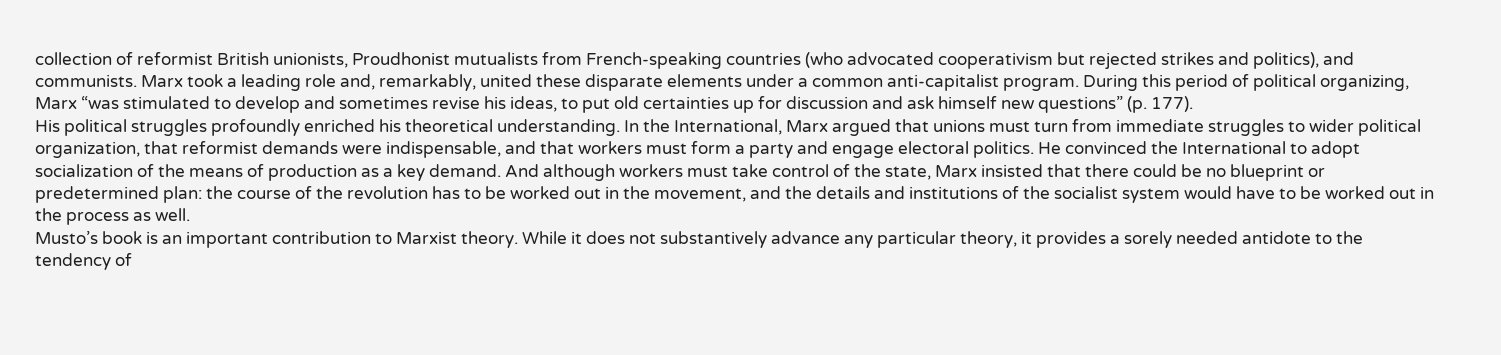collection of reformist British unionists, Proudhonist mutualists from French-speaking countries (who advocated cooperativism but rejected strikes and politics), and communists. Marx took a leading role and, remarkably, united these disparate elements under a common anti-capitalist program. During this period of political organizing, Marx “was stimulated to develop and sometimes revise his ideas, to put old certainties up for discussion and ask himself new questions” (p. 177).
His political struggles profoundly enriched his theoretical understanding. In the International, Marx argued that unions must turn from immediate struggles to wider political organization, that reformist demands were indispensable, and that workers must form a party and engage electoral politics. He convinced the International to adopt socialization of the means of production as a key demand. And although workers must take control of the state, Marx insisted that there could be no blueprint or predetermined plan: the course of the revolution has to be worked out in the movement, and the details and institutions of the socialist system would have to be worked out in the process as well.
Musto’s book is an important contribution to Marxist theory. While it does not substantively advance any particular theory, it provides a sorely needed antidote to the tendency of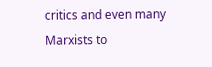critics and even many Marxists to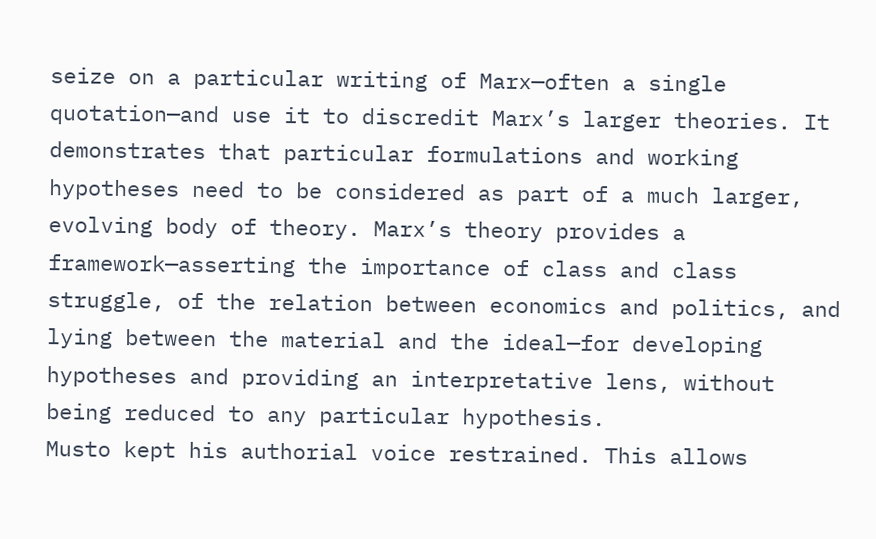seize on a particular writing of Marx—often a single quotation—and use it to discredit Marx’s larger theories. It demonstrates that particular formulations and working hypotheses need to be considered as part of a much larger, evolving body of theory. Marx’s theory provides a framework—asserting the importance of class and class struggle, of the relation between economics and politics, and lying between the material and the ideal—for developing hypotheses and providing an interpretative lens, without being reduced to any particular hypothesis.
Musto kept his authorial voice restrained. This allows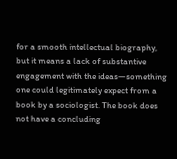for a smooth intellectual biography, but it means a lack of substantive engagement with the ideas—something one could legitimately expect from a book by a sociologist. The book does not have a concluding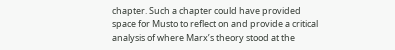chapter. Such a chapter could have provided space for Musto to reflect on and provide a critical analysis of where Marx’s theory stood at the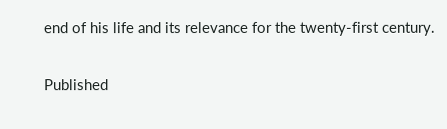end of his life and its relevance for the twenty-first century.

Published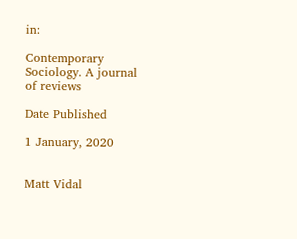in:

Contemporary Sociology. A journal of reviews

Date Published

1 January, 2020


Matt Vidal